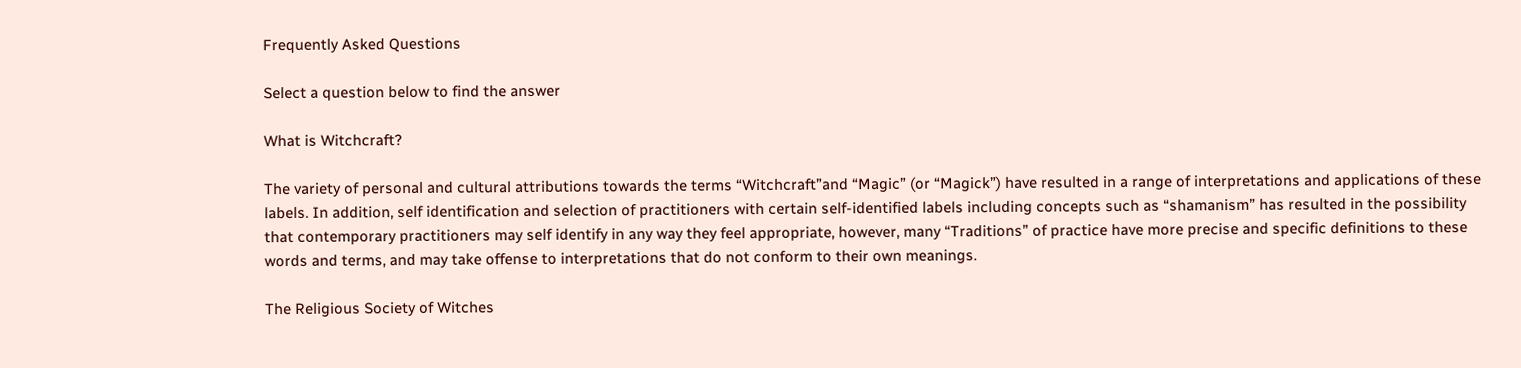Frequently Asked Questions

Select a question below to find the answer

What is Witchcraft?

The variety of personal and cultural attributions towards the terms “Witchcraft”and “Magic” (or “Magick”) have resulted in a range of interpretations and applications of these labels. In addition, self identification and selection of practitioners with certain self-identified labels including concepts such as “shamanism” has resulted in the possibility that contemporary practitioners may self identify in any way they feel appropriate, however, many “Traditions” of practice have more precise and specific definitions to these words and terms, and may take offense to interpretations that do not conform to their own meanings.

The Religious Society of Witches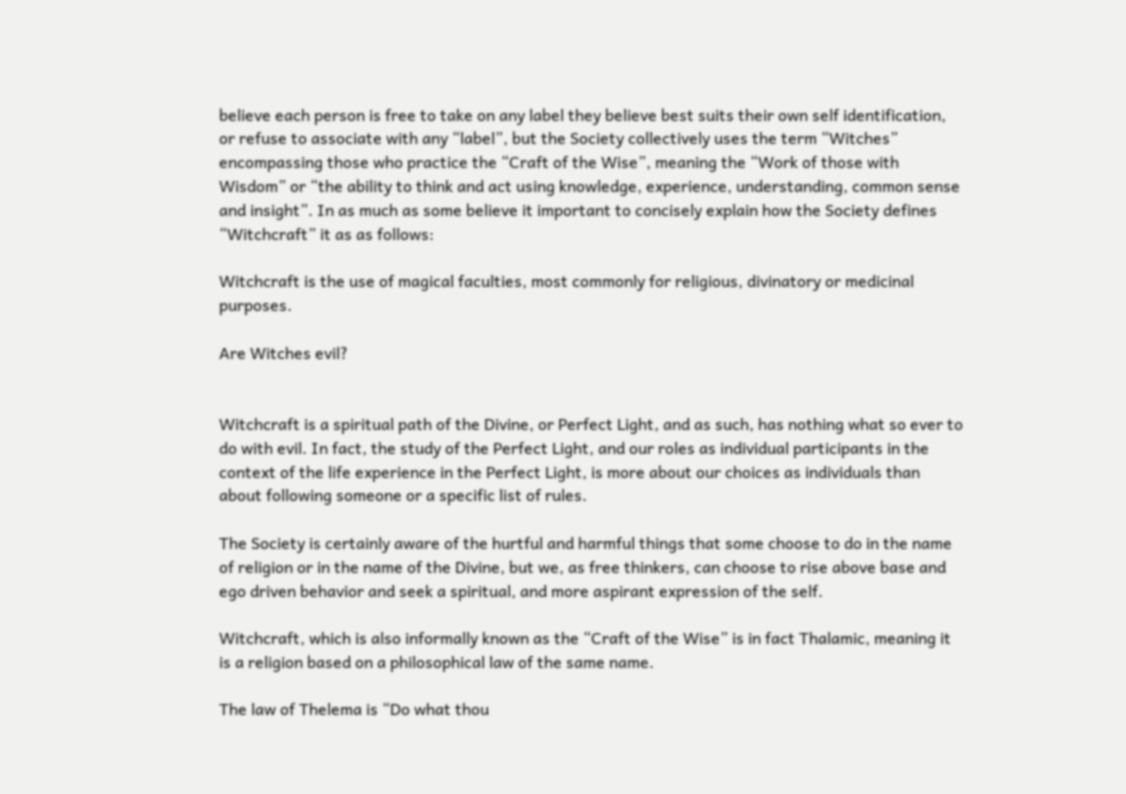believe each person is free to take on any label they believe best suits their own self identification, or refuse to associate with any “label”, but the Society collectively uses the term “Witches” encompassing those who practice the “Craft of the Wise”, meaning the “Work of those with Wisdom” or “the ability to think and act using knowledge, experience, understanding, common sense and insight”. In as much as some believe it important to concisely explain how the Society defines “Witchcraft” it as as follows:

Witchcraft is the use of magical faculties, most commonly for religious, divinatory or medicinal purposes.

Are Witches evil?


Witchcraft is a spiritual path of the Divine, or Perfect Light, and as such, has nothing what so ever to do with evil. In fact, the study of the Perfect Light, and our roles as individual participants in the context of the life experience in the Perfect Light, is more about our choices as individuals than about following someone or a specific list of rules.

The Society is certainly aware of the hurtful and harmful things that some choose to do in the name of religion or in the name of the Divine, but we, as free thinkers, can choose to rise above base and ego driven behavior and seek a spiritual, and more aspirant expression of the self.

Witchcraft, which is also informally known as the “Craft of the Wise” is in fact Thalamic, meaning it is a religion based on a philosophical law of the same name.

The law of Thelema is “Do what thou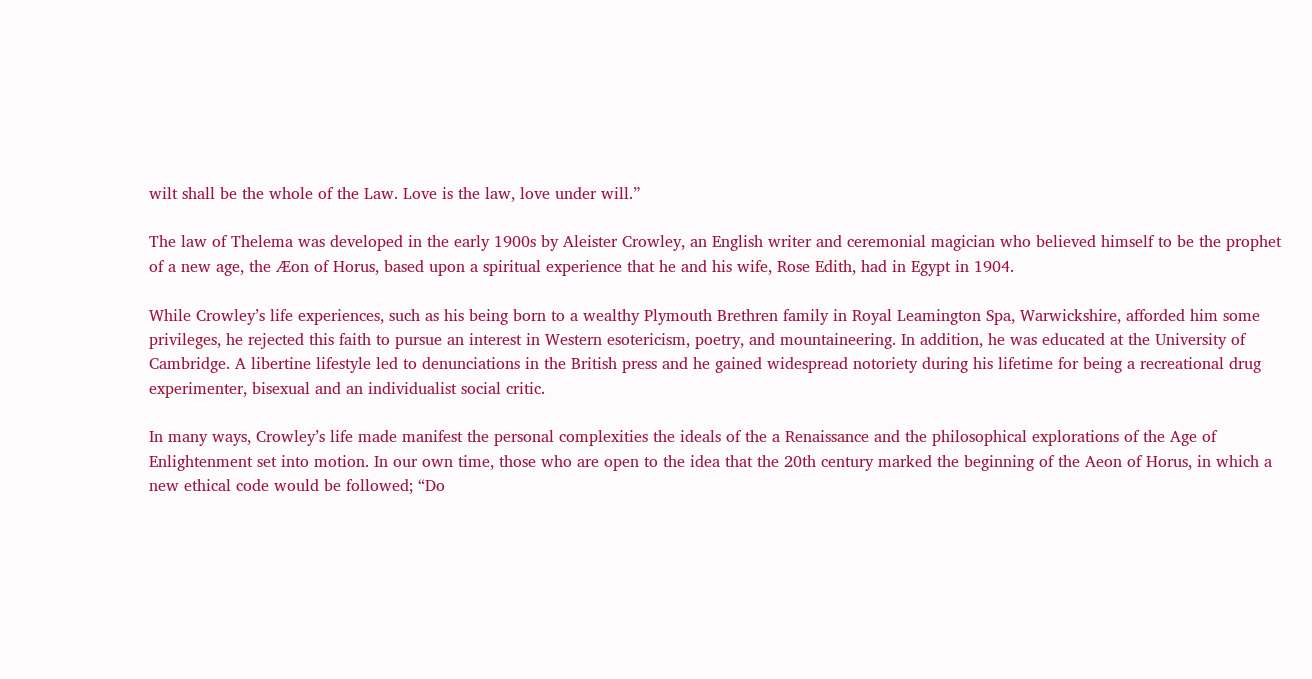wilt shall be the whole of the Law. Love is the law, love under will.”

The law of Thelema was developed in the early 1900s by Aleister Crowley, an English writer and ceremonial magician who believed himself to be the prophet of a new age, the Æon of Horus, based upon a spiritual experience that he and his wife, Rose Edith, had in Egypt in 1904.

While Crowley’s life experiences, such as his being born to a wealthy Plymouth Brethren family in Royal Leamington Spa, Warwickshire, afforded him some privileges, he rejected this faith to pursue an interest in Western esotericism, poetry, and mountaineering. In addition, he was educated at the University of Cambridge. A libertine lifestyle led to denunciations in the British press and he gained widespread notoriety during his lifetime for being a recreational drug experimenter, bisexual and an individualist social critic.

In many ways, Crowley’s life made manifest the personal complexities the ideals of the a Renaissance and the philosophical explorations of the Age of Enlightenment set into motion. In our own time, those who are open to the idea that the 20th century marked the beginning of the Aeon of Horus, in which a new ethical code would be followed; “Do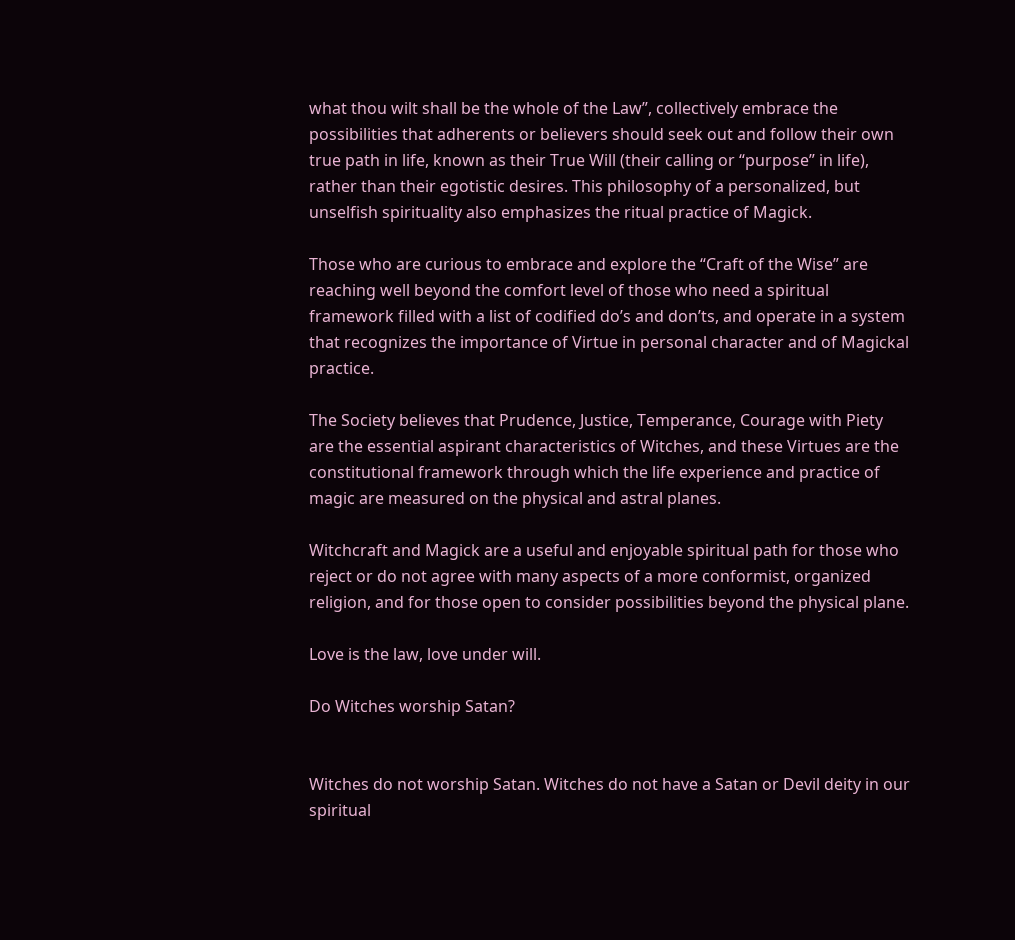what thou wilt shall be the whole of the Law”, collectively embrace the possibilities that adherents or believers should seek out and follow their own true path in life, known as their True Will (their calling or “purpose” in life), rather than their egotistic desires. This philosophy of a personalized, but unselfish spirituality also emphasizes the ritual practice of Magick.

Those who are curious to embrace and explore the “Craft of the Wise” are reaching well beyond the comfort level of those who need a spiritual framework filled with a list of codified do’s and don’ts, and operate in a system that recognizes the importance of Virtue in personal character and of Magickal practice.

The Society believes that Prudence, Justice, Temperance, Courage with Piety are the essential aspirant characteristics of Witches, and these Virtues are the constitutional framework through which the life experience and practice of magic are measured on the physical and astral planes.

Witchcraft and Magick are a useful and enjoyable spiritual path for those who reject or do not agree with many aspects of a more conformist, organized religion, and for those open to consider possibilities beyond the physical plane.

Love is the law, love under will.

Do Witches worship Satan?


Witches do not worship Satan. Witches do not have a Satan or Devil deity in our spiritual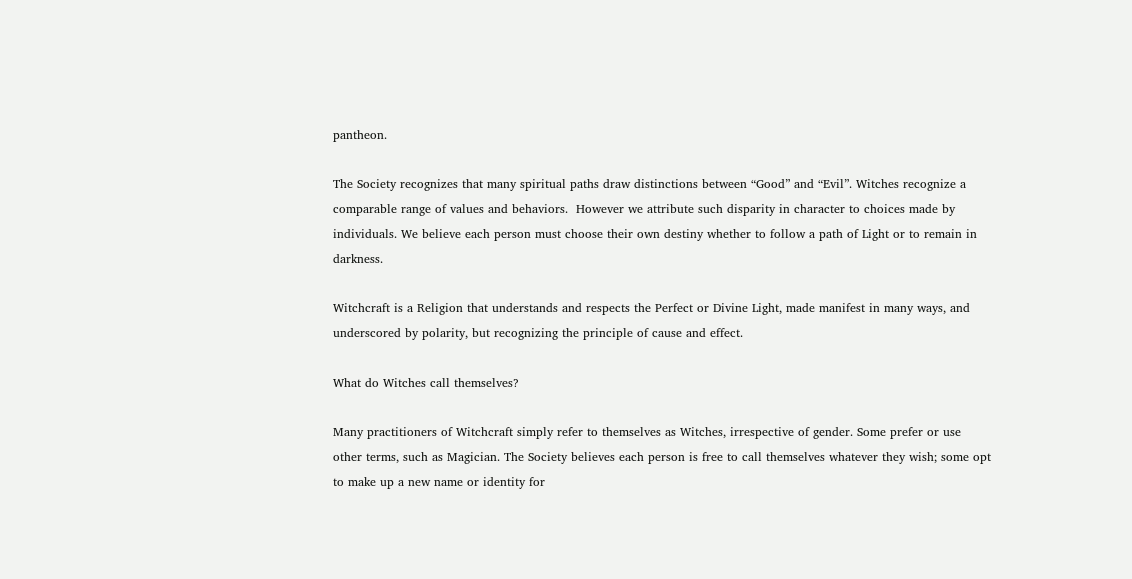pantheon.

The Society recognizes that many spiritual paths draw distinctions between “Good” and “Evil”. Witches recognize a comparable range of values and behaviors.  However we attribute such disparity in character to choices made by individuals. We believe each person must choose their own destiny whether to follow a path of Light or to remain in darkness.

Witchcraft is a Religion that understands and respects the Perfect or Divine Light, made manifest in many ways, and underscored by polarity, but recognizing the principle of cause and effect.

What do Witches call themselves?

Many practitioners of Witchcraft simply refer to themselves as Witches, irrespective of gender. Some prefer or use other terms, such as Magician. The Society believes each person is free to call themselves whatever they wish; some opt to make up a new name or identity for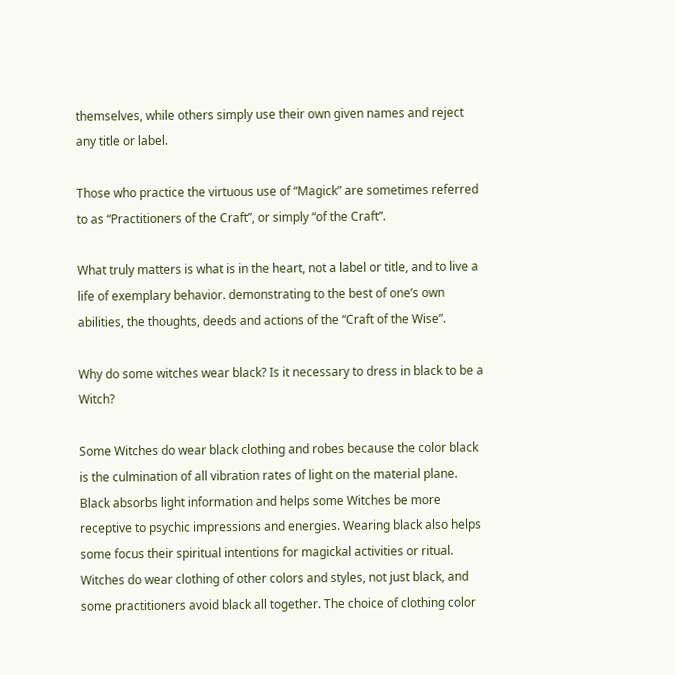themselves, while others simply use their own given names and reject any title or label.

Those who practice the virtuous use of “Magick” are sometimes referred to as “Practitioners of the Craft”, or simply “of the Craft”.

What truly matters is what is in the heart, not a label or title, and to live a life of exemplary behavior. demonstrating to the best of one’s own abilities, the thoughts, deeds and actions of the “Craft of the Wise”.

Why do some witches wear black? Is it necessary to dress in black to be a Witch?

Some Witches do wear black clothing and robes because the color black is the culmination of all vibration rates of light on the material plane. Black absorbs light information and helps some Witches be more receptive to psychic impressions and energies. Wearing black also helps some focus their spiritual intentions for magickal activities or ritual. Witches do wear clothing of other colors and styles, not just black, and some practitioners avoid black all together. The choice of clothing color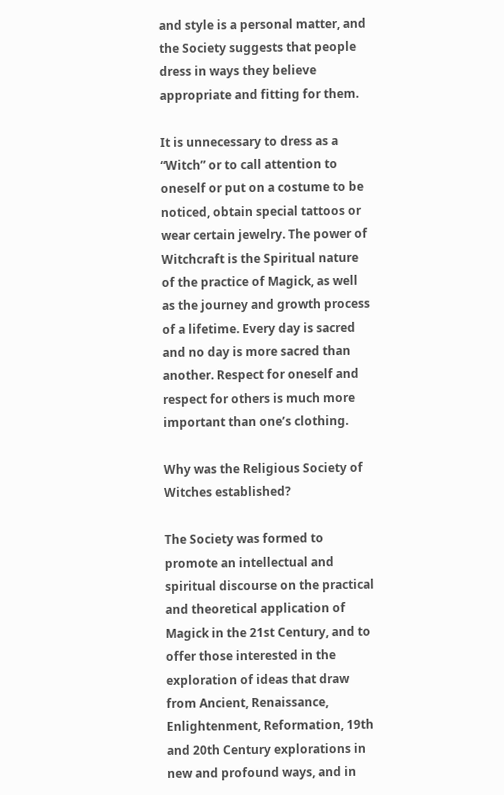and style is a personal matter, and the Society suggests that people dress in ways they believe appropriate and fitting for them.

It is unnecessary to dress as a “Witch” or to call attention to oneself or put on a costume to be noticed, obtain special tattoos or wear certain jewelry. The power of Witchcraft is the Spiritual nature of the practice of Magick, as well as the journey and growth process of a lifetime. Every day is sacred and no day is more sacred than another. Respect for oneself and respect for others is much more important than one’s clothing.

Why was the Religious Society of Witches established?

The Society was formed to promote an intellectual and spiritual discourse on the practical and theoretical application of Magick in the 21st Century, and to offer those interested in the exploration of ideas that draw from Ancient, Renaissance, Enlightenment, Reformation, 19th and 20th Century explorations in new and profound ways, and in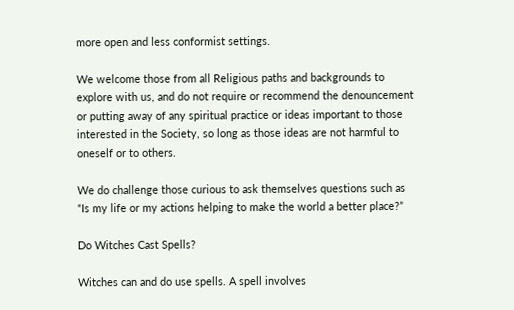more open and less conformist settings.

We welcome those from all Religious paths and backgrounds to explore with us, and do not require or recommend the denouncement or putting away of any spiritual practice or ideas important to those interested in the Society, so long as those ideas are not harmful to oneself or to others.

We do challenge those curious to ask themselves questions such as “Is my life or my actions helping to make the world a better place?”

Do Witches Cast Spells?

Witches can and do use spells. A spell involves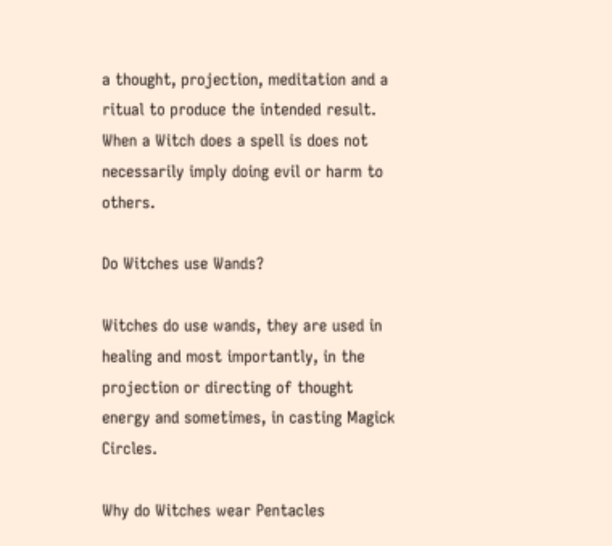a thought, projection, meditation and a ritual to produce the intended result. When a Witch does a spell is does not necessarily imply doing evil or harm to others.

Do Witches use Wands?

Witches do use wands, they are used in healing and most importantly, in the projection or directing of thought energy and sometimes, in casting Magick Circles.

Why do Witches wear Pentacles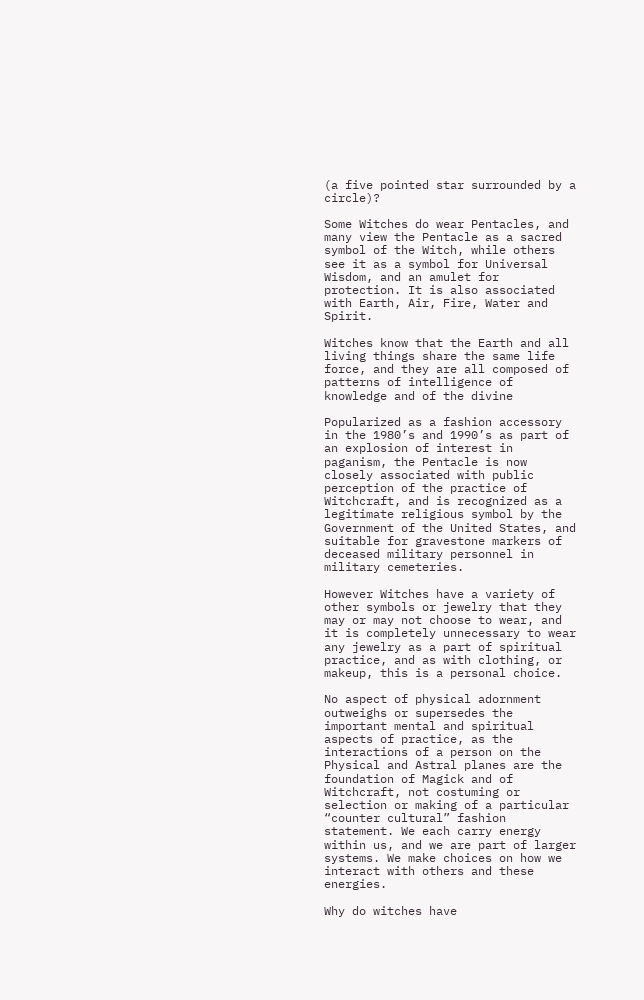(a five pointed star surrounded by a circle)?

Some Witches do wear Pentacles, and many view the Pentacle as a sacred symbol of the Witch, while others see it as a symbol for Universal Wisdom, and an amulet for protection. It is also associated with Earth, Air, Fire, Water and Spirit.

Witches know that the Earth and all living things share the same life force, and they are all composed of patterns of intelligence of knowledge and of the divine

Popularized as a fashion accessory in the 1980’s and 1990’s as part of an explosion of interest in paganism, the Pentacle is now closely associated with public perception of the practice of Witchcraft, and is recognized as a legitimate religious symbol by the Government of the United States, and suitable for gravestone markers of deceased military personnel in military cemeteries.

However Witches have a variety of other symbols or jewelry that they may or may not choose to wear, and it is completely unnecessary to wear any jewelry as a part of spiritual practice, and as with clothing, or makeup, this is a personal choice.

No aspect of physical adornment outweighs or supersedes the important mental and spiritual aspects of practice, as the interactions of a person on the Physical and Astral planes are the foundation of Magick and of Witchcraft, not costuming or selection or making of a particular “counter cultural” fashion statement. We each carry energy within us, and we are part of larger systems. We make choices on how we interact with others and these energies.

Why do witches have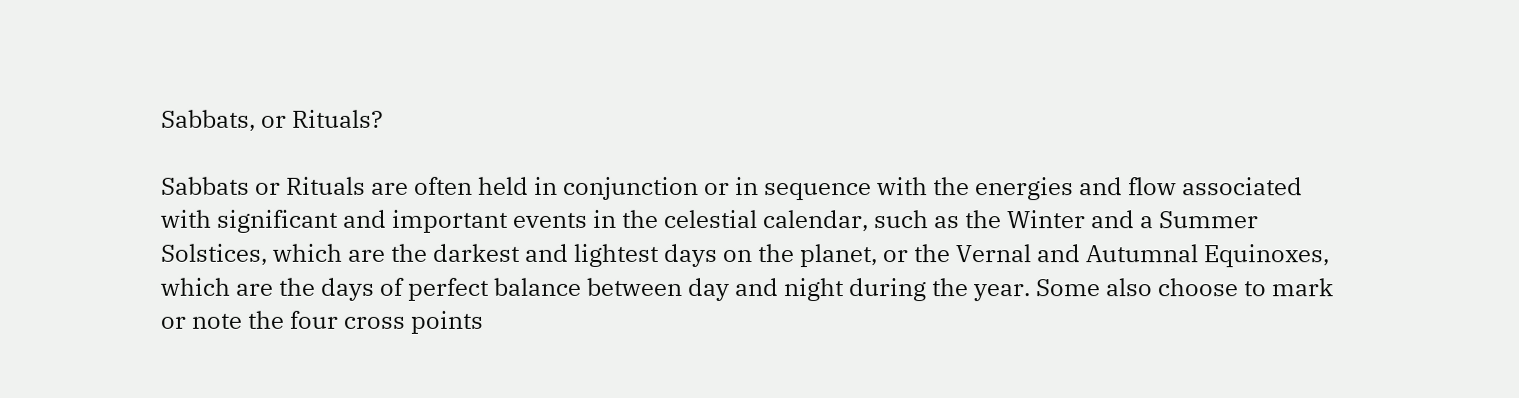Sabbats, or Rituals?

Sabbats or Rituals are often held in conjunction or in sequence with the energies and flow associated with significant and important events in the celestial calendar, such as the Winter and a Summer Solstices, which are the darkest and lightest days on the planet, or the Vernal and Autumnal Equinoxes, which are the days of perfect balance between day and night during the year. Some also choose to mark or note the four cross points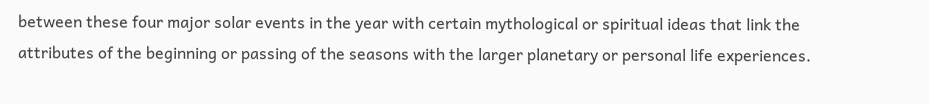between these four major solar events in the year with certain mythological or spiritual ideas that link the attributes of the beginning or passing of the seasons with the larger planetary or personal life experiences.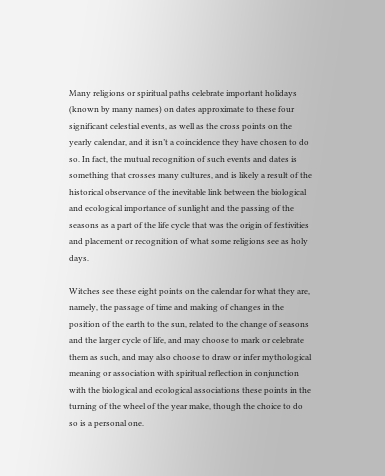Many religions or spiritual paths celebrate important holidays (known by many names) on dates approximate to these four significant celestial events, as well as the cross points on the yearly calendar, and it isn’t a coincidence they have chosen to do so. In fact, the mutual recognition of such events and dates is something that crosses many cultures, and is likely a result of the historical observance of the inevitable link between the biological and ecological importance of sunlight and the passing of the seasons as a part of the life cycle that was the origin of festivities and placement or recognition of what some religions see as holy days.

Witches see these eight points on the calendar for what they are, namely, the passage of time and making of changes in the position of the earth to the sun, related to the change of seasons and the larger cycle of life, and may choose to mark or celebrate them as such, and may also choose to draw or infer mythological meaning or association with spiritual reflection in conjunction with the biological and ecological associations these points in the turning of the wheel of the year make, though the choice to do so is a personal one.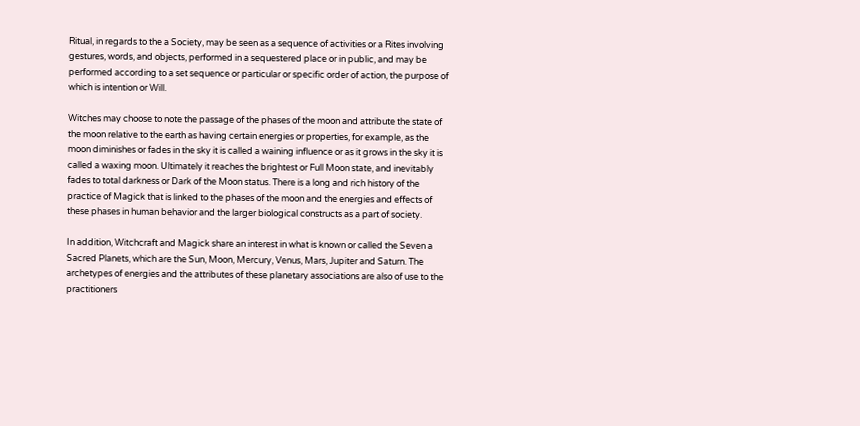Ritual, in regards to the a Society, may be seen as a sequence of activities or a Rites involving gestures, words, and objects, performed in a sequestered place or in public, and may be performed according to a set sequence or particular or specific order of action, the purpose of which is intention or Will.

Witches may choose to note the passage of the phases of the moon and attribute the state of the moon relative to the earth as having certain energies or properties, for example, as the moon diminishes or fades in the sky it is called a waining influence or as it grows in the sky it is called a waxing moon. Ultimately it reaches the brightest or Full Moon state, and inevitably fades to total darkness or Dark of the Moon status. There is a long and rich history of the practice of Magick that is linked to the phases of the moon and the energies and effects of these phases in human behavior and the larger biological constructs as a part of society.

In addition, Witchcraft and Magick share an interest in what is known or called the Seven a Sacred Planets, which are the Sun, Moon, Mercury, Venus, Mars, Jupiter and Saturn. The archetypes of energies and the attributes of these planetary associations are also of use to the practitioners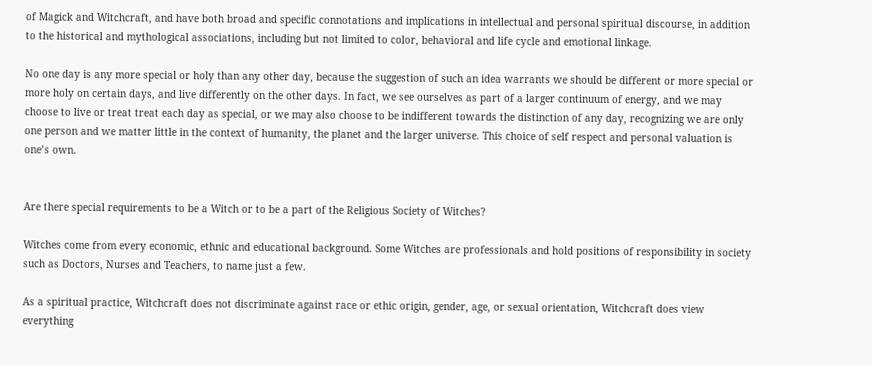of Magick and Witchcraft, and have both broad and specific connotations and implications in intellectual and personal spiritual discourse, in addition to the historical and mythological associations, including but not limited to color, behavioral and life cycle and emotional linkage.

No one day is any more special or holy than any other day, because the suggestion of such an idea warrants we should be different or more special or more holy on certain days, and live differently on the other days. In fact, we see ourselves as part of a larger continuum of energy, and we may choose to live or treat treat each day as special, or we may also choose to be indifferent towards the distinction of any day, recognizing we are only one person and we matter little in the context of humanity, the planet and the larger universe. This choice of self respect and personal valuation is one’s own.


Are there special requirements to be a Witch or to be a part of the Religious Society of Witches?

Witches come from every economic, ethnic and educational background. Some Witches are professionals and hold positions of responsibility in society such as Doctors, Nurses and Teachers, to name just a few.

As a spiritual practice, Witchcraft does not discriminate against race or ethic origin, gender, age, or sexual orientation, Witchcraft does view everything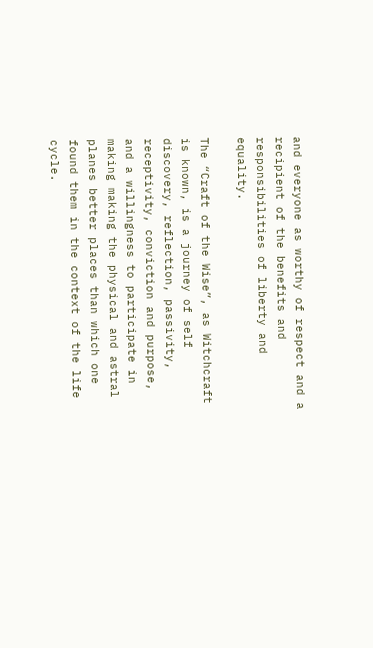and everyone as worthy of respect and a recipient of the benefits and responsibilities of liberty and equality.

The “Craft of the Wise”, as Witchcraft is known, is a journey of self discovery, reflection, passivity, receptivity, conviction and purpose, and a willingness to participate in making making the physical and astral planes better places than which one found them in the context of the life cycle.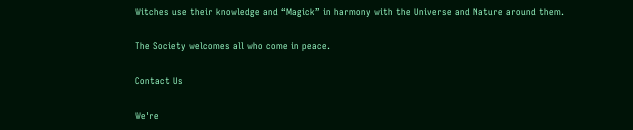Witches use their knowledge and “Magick” in harmony with the Universe and Nature around them.

The Society welcomes all who come in peace.

Contact Us

We're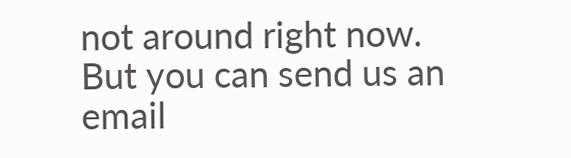not around right now. But you can send us an email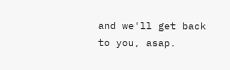and we'll get back to you, asap.